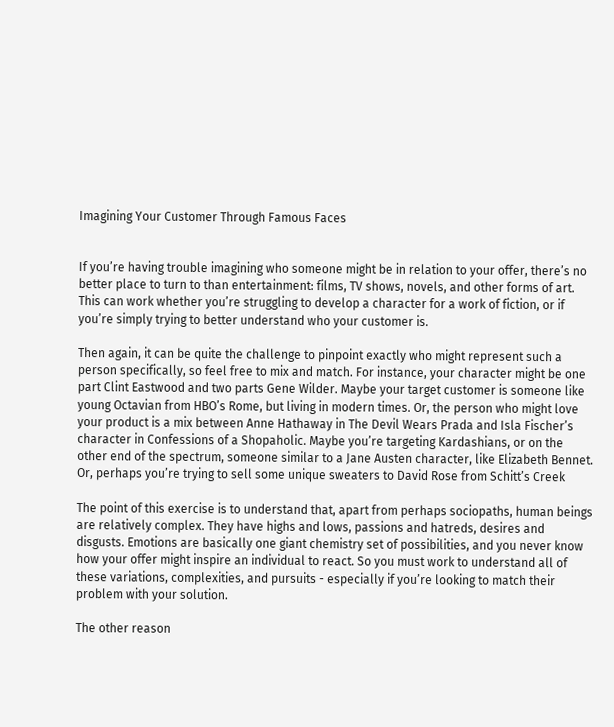Imagining Your Customer Through Famous Faces


If you’re having trouble imagining who someone might be in relation to your offer, there’s no better place to turn to than entertainment: films, TV shows, novels, and other forms of art. This can work whether you’re struggling to develop a character for a work of fiction, or if you’re simply trying to better understand who your customer is.

Then again, it can be quite the challenge to pinpoint exactly who might represent such a person specifically, so feel free to mix and match. For instance, your character might be one part Clint Eastwood and two parts Gene Wilder. Maybe your target customer is someone like young Octavian from HBO’s Rome, but living in modern times. Or, the person who might love your product is a mix between Anne Hathaway in The Devil Wears Prada and Isla Fischer’s character in Confessions of a Shopaholic. Maybe you’re targeting Kardashians, or on the other end of the spectrum, someone similar to a Jane Austen character, like Elizabeth Bennet. Or, perhaps you’re trying to sell some unique sweaters to David Rose from Schitt’s Creek

The point of this exercise is to understand that, apart from perhaps sociopaths, human beings are relatively complex. They have highs and lows, passions and hatreds, desires and disgusts. Emotions are basically one giant chemistry set of possibilities, and you never know how your offer might inspire an individual to react. So you must work to understand all of these variations, complexities, and pursuits - especially if you’re looking to match their problem with your solution.

The other reason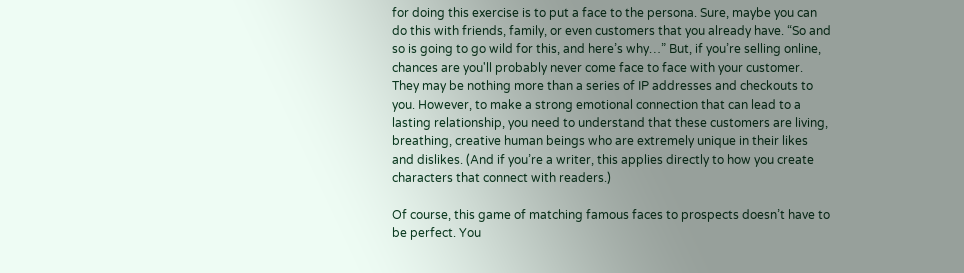for doing this exercise is to put a face to the persona. Sure, maybe you can do this with friends, family, or even customers that you already have. “So and so is going to go wild for this, and here’s why…” But, if you’re selling online, chances are you'll probably never come face to face with your customer. They may be nothing more than a series of IP addresses and checkouts to you. However, to make a strong emotional connection that can lead to a lasting relationship, you need to understand that these customers are living, breathing, creative human beings who are extremely unique in their likes and dislikes. (And if you’re a writer, this applies directly to how you create characters that connect with readers.)

Of course, this game of matching famous faces to prospects doesn’t have to be perfect. You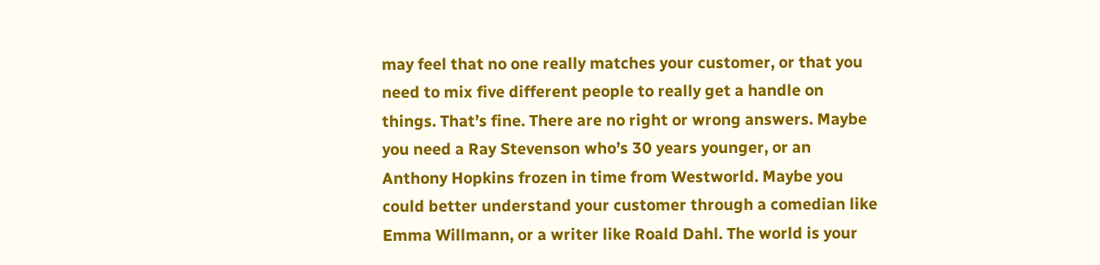may feel that no one really matches your customer, or that you need to mix five different people to really get a handle on things. That’s fine. There are no right or wrong answers. Maybe you need a Ray Stevenson who’s 30 years younger, or an Anthony Hopkins frozen in time from Westworld. Maybe you could better understand your customer through a comedian like Emma Willmann, or a writer like Roald Dahl. The world is your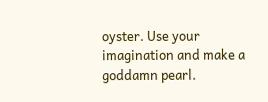oyster. Use your imagination and make a goddamn pearl.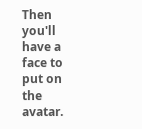Then you'll have a face to put on the avatar.